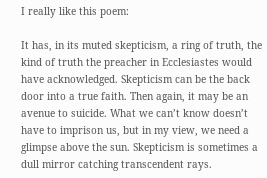I really like this poem:

It has, in its muted skepticism, a ring of truth, the kind of truth the preacher in Ecclesiastes would have acknowledged. Skepticism can be the back door into a true faith. Then again, it may be an avenue to suicide. What we can’t know doesn’t have to imprison us, but in my view, we need a glimpse above the sun. Skepticism is sometimes a dull mirror catching transcendent rays.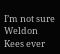I’m not sure Weldon Kees ever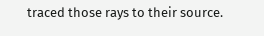traced those rays to their source.